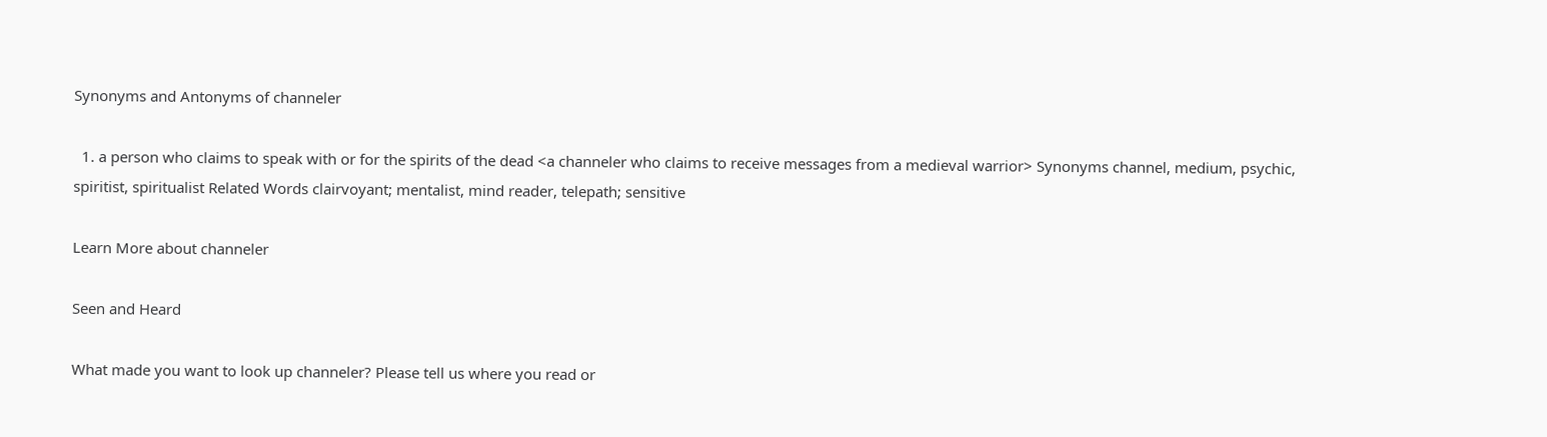Synonyms and Antonyms of channeler

  1. a person who claims to speak with or for the spirits of the dead <a channeler who claims to receive messages from a medieval warrior> Synonyms channel, medium, psychic, spiritist, spiritualist Related Words clairvoyant; mentalist, mind reader, telepath; sensitive

Learn More about channeler

Seen and Heard

What made you want to look up channeler? Please tell us where you read or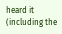heard it (including the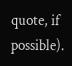quote, if possible).